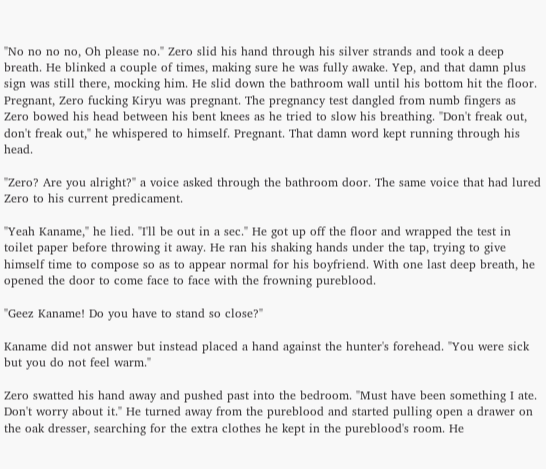"No no no no, Oh please no." Zero slid his hand through his silver strands and took a deep breath. He blinked a couple of times, making sure he was fully awake. Yep, and that damn plus sign was still there, mocking him. He slid down the bathroom wall until his bottom hit the floor. Pregnant, Zero fucking Kiryu was pregnant. The pregnancy test dangled from numb fingers as Zero bowed his head between his bent knees as he tried to slow his breathing. "Don't freak out, don't freak out," he whispered to himself. Pregnant. That damn word kept running through his head.

"Zero? Are you alright?" a voice asked through the bathroom door. The same voice that had lured Zero to his current predicament.

"Yeah Kaname," he lied. "I'll be out in a sec." He got up off the floor and wrapped the test in toilet paper before throwing it away. He ran his shaking hands under the tap, trying to give himself time to compose so as to appear normal for his boyfriend. With one last deep breath, he opened the door to come face to face with the frowning pureblood.

"Geez Kaname! Do you have to stand so close?"

Kaname did not answer but instead placed a hand against the hunter's forehead. "You were sick but you do not feel warm."

Zero swatted his hand away and pushed past into the bedroom. "Must have been something I ate. Don't worry about it." He turned away from the pureblood and started pulling open a drawer on the oak dresser, searching for the extra clothes he kept in the pureblood's room. He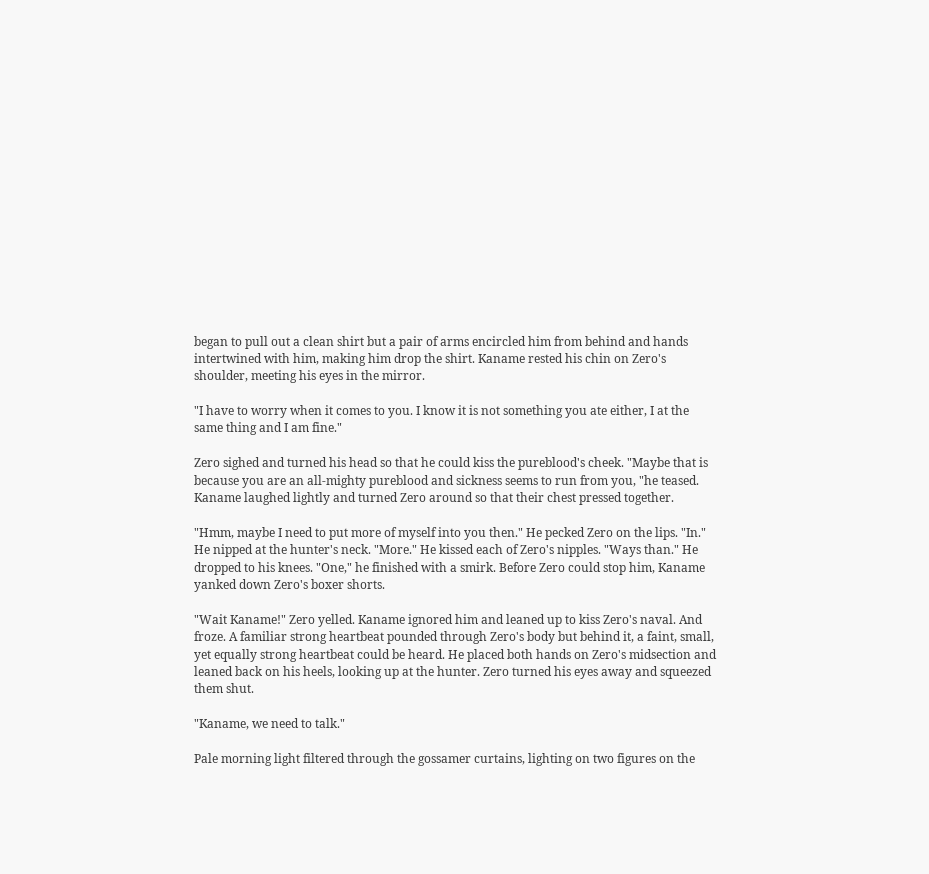began to pull out a clean shirt but a pair of arms encircled him from behind and hands intertwined with him, making him drop the shirt. Kaname rested his chin on Zero's shoulder, meeting his eyes in the mirror.

"I have to worry when it comes to you. I know it is not something you ate either, I at the same thing and I am fine."

Zero sighed and turned his head so that he could kiss the pureblood's cheek. "Maybe that is because you are an all-mighty pureblood and sickness seems to run from you, "he teased. Kaname laughed lightly and turned Zero around so that their chest pressed together.

"Hmm, maybe I need to put more of myself into you then." He pecked Zero on the lips. "In." He nipped at the hunter's neck. "More." He kissed each of Zero's nipples. "Ways than." He dropped to his knees. "One," he finished with a smirk. Before Zero could stop him, Kaname yanked down Zero's boxer shorts.

"Wait Kaname!" Zero yelled. Kaname ignored him and leaned up to kiss Zero's naval. And froze. A familiar strong heartbeat pounded through Zero's body but behind it, a faint, small, yet equally strong heartbeat could be heard. He placed both hands on Zero's midsection and leaned back on his heels, looking up at the hunter. Zero turned his eyes away and squeezed them shut.

"Kaname, we need to talk."

Pale morning light filtered through the gossamer curtains, lighting on two figures on the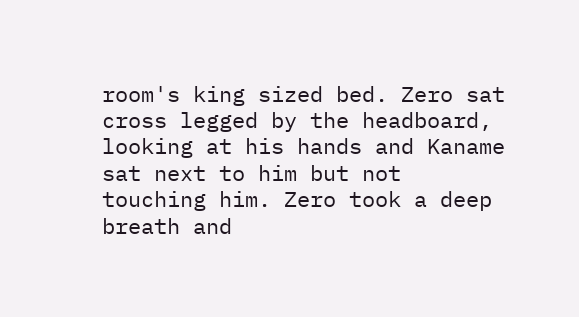room's king sized bed. Zero sat cross legged by the headboard, looking at his hands and Kaname sat next to him but not touching him. Zero took a deep breath and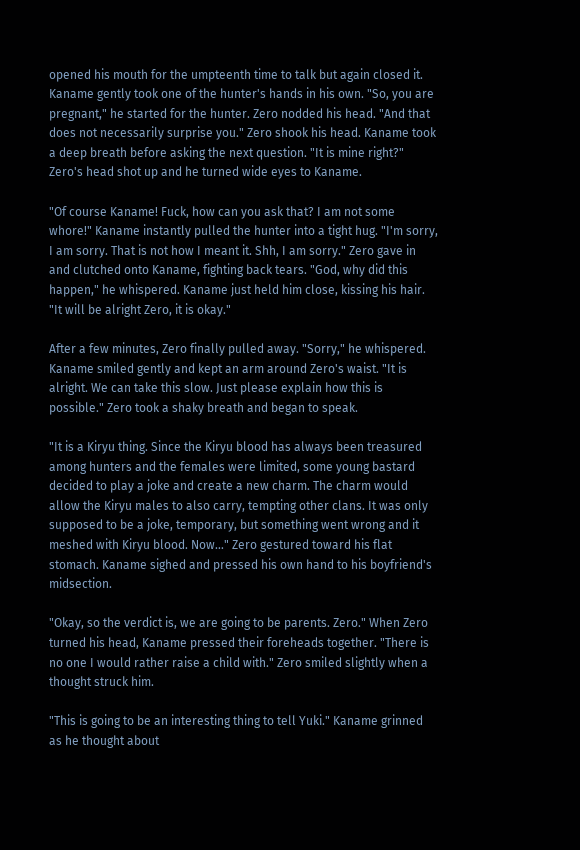opened his mouth for the umpteenth time to talk but again closed it. Kaname gently took one of the hunter's hands in his own. "So, you are pregnant," he started for the hunter. Zero nodded his head. "And that does not necessarily surprise you." Zero shook his head. Kaname took a deep breath before asking the next question. "It is mine right?" Zero's head shot up and he turned wide eyes to Kaname.

"Of course Kaname! Fuck, how can you ask that? I am not some whore!" Kaname instantly pulled the hunter into a tight hug. "I'm sorry, I am sorry. That is not how I meant it. Shh, I am sorry." Zero gave in and clutched onto Kaname, fighting back tears. "God, why did this happen," he whispered. Kaname just held him close, kissing his hair. "It will be alright Zero, it is okay."

After a few minutes, Zero finally pulled away. "Sorry," he whispered. Kaname smiled gently and kept an arm around Zero's waist. "It is alright. We can take this slow. Just please explain how this is possible." Zero took a shaky breath and began to speak.

"It is a Kiryu thing. Since the Kiryu blood has always been treasured among hunters and the females were limited, some young bastard decided to play a joke and create a new charm. The charm would allow the Kiryu males to also carry, tempting other clans. It was only supposed to be a joke, temporary, but something went wrong and it meshed with Kiryu blood. Now…" Zero gestured toward his flat stomach. Kaname sighed and pressed his own hand to his boyfriend's midsection.

"Okay, so the verdict is, we are going to be parents. Zero." When Zero turned his head, Kaname pressed their foreheads together. "There is no one I would rather raise a child with." Zero smiled slightly when a thought struck him.

"This is going to be an interesting thing to tell Yuki." Kaname grinned as he thought about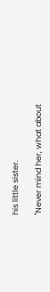his little sister.

"Never mind her, what about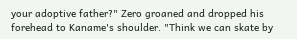your adoptive father?" Zero groaned and dropped his forehead to Kaname's shoulder. "Think we can skate by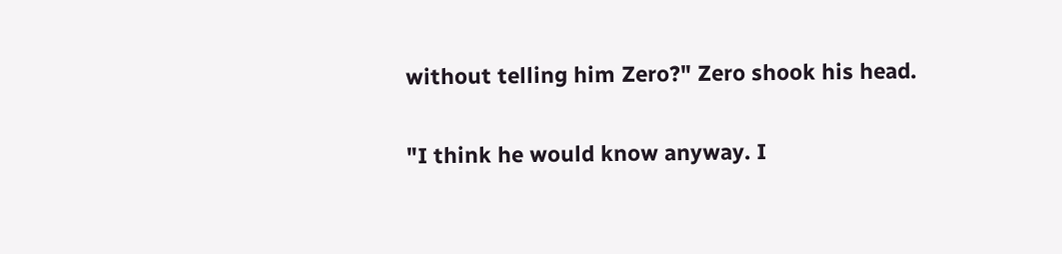without telling him Zero?" Zero shook his head.

"I think he would know anyway. I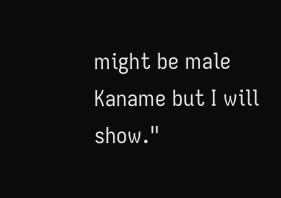might be male Kaname but I will show."